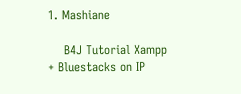1. Mashiane

    B4J Tutorial Xampp + Bluestacks on IP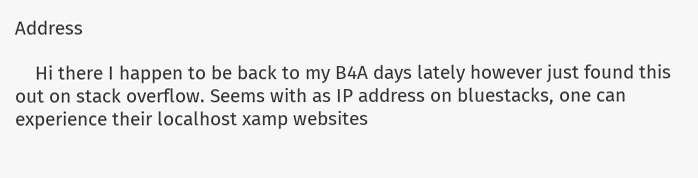Address

    Hi there I happen to be back to my B4A days lately however just found this out on stack overflow. Seems with as IP address on bluestacks, one can experience their localhost xamp websites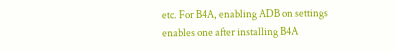etc. For B4A, enabling ADB on settings enables one after installing B4A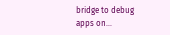bridge to debug apps on...